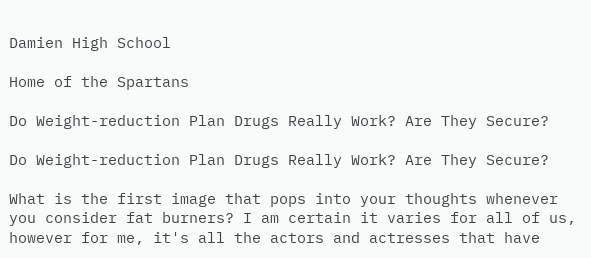Damien High School

Home of the Spartans

Do Weight-reduction Plan Drugs Really Work? Are They Secure?

Do Weight-reduction Plan Drugs Really Work? Are They Secure?

What is the first image that pops into your thoughts whenever you consider fat burners? I am certain it varies for all of us, however for me, it's all the actors and actresses that have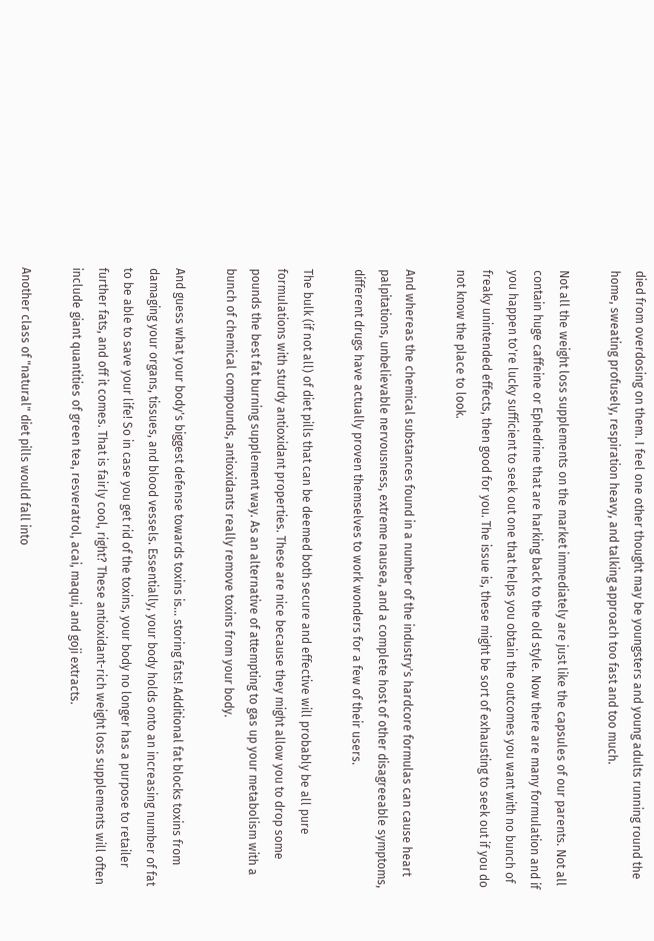died from overdosing on them. I feel one other thought may be youngsters and young adults running round the home, sweating profusely, respiration heavy, and talking approach too fast and too much.

Not all the weight loss supplements on the market immediately are just like the capsules of our parents. Not all contain huge caffeine or Ephedrine that are harking back to the old style. Now there are many formulation and if you happen to're lucky sufficient to seek out one that helps you obtain the outcomes you want with no bunch of freaky unintended effects, then good for you. The issue is, these might be sort of exhausting to seek out if you do not know the place to look.

And whereas the chemical substances found in a number of the industry's hardcore formulas can cause heart palpitations, unbelievable nervousness, extreme nausea, and a complete host of other disagreeable symptoms, different drugs have actually proven themselves to work wonders for a few of their users.

The bulk (if not all) of diet pills that can be deemed both secure and effective will probably be all pure formulations with sturdy antioxidant properties. These are nice because they might allow you to drop some pounds the best fat burning supplement way. As an alternative of attempting to gas up your metabolism with a bunch of chemical compounds, antioxidants really remove toxins from your body.

And guess what your body's biggest defense towards toxins is... storing fats! Additional fat blocks toxins from damaging your organs, tissues, and blood vessels. Essentially, your body holds onto an increasing number of fat to be able to save your life! So in case you get rid of the toxins, your body no longer has a purpose to retailer further fats, and off it comes. That is fairly cool, right? These antioxidant-rich weight loss supplements will often include giant quantities of green tea, resveratrol, acai, maqui, and goji extracts.

Another class of "natural" diet pills would fall into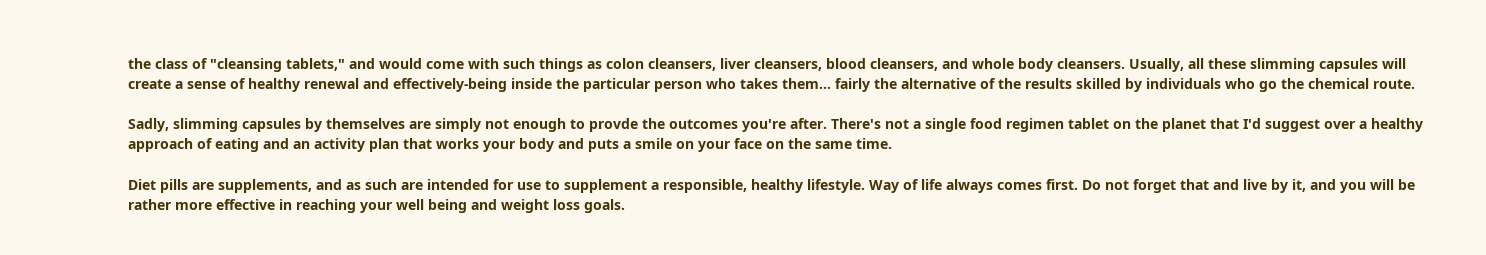the class of "cleansing tablets," and would come with such things as colon cleansers, liver cleansers, blood cleansers, and whole body cleansers. Usually, all these slimming capsules will create a sense of healthy renewal and effectively-being inside the particular person who takes them... fairly the alternative of the results skilled by individuals who go the chemical route.

Sadly, slimming capsules by themselves are simply not enough to provde the outcomes you're after. There's not a single food regimen tablet on the planet that I'd suggest over a healthy approach of eating and an activity plan that works your body and puts a smile on your face on the same time.

Diet pills are supplements, and as such are intended for use to supplement a responsible, healthy lifestyle. Way of life always comes first. Do not forget that and live by it, and you will be rather more effective in reaching your well being and weight loss goals.